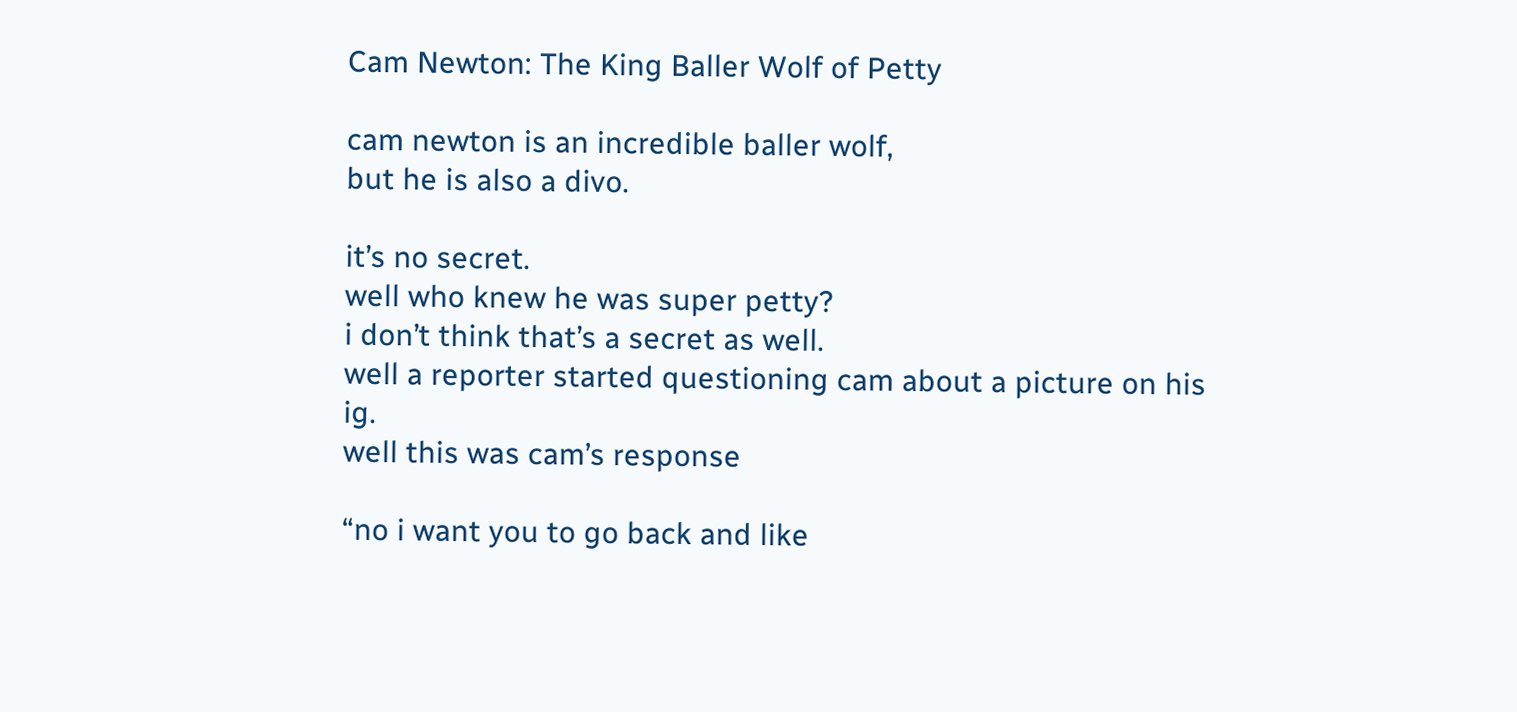Cam Newton: The King Baller Wolf of Petty

cam newton is an incredible baller wolf,
but he is also a divo.

it’s no secret.
well who knew he was super petty?
i don’t think that’s a secret as well.
well a reporter started questioning cam about a picture on his ig.
well this was cam’s response

“no i want you to go back and like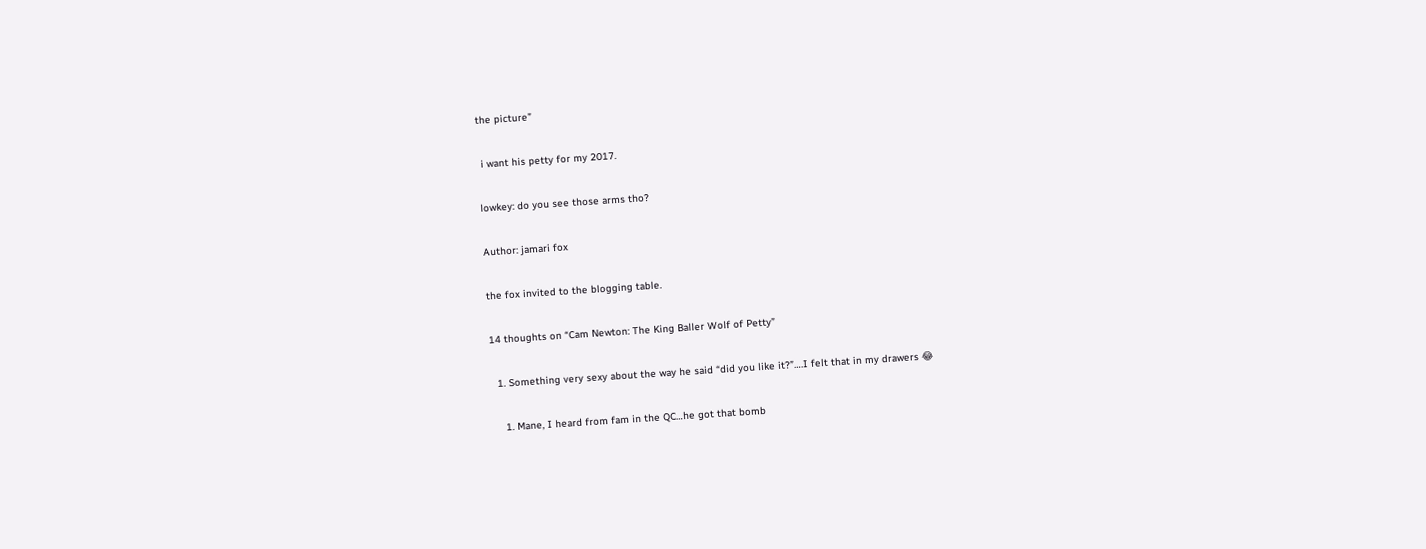the picture”

 i want his petty for my 2017.

lowkey: do you see those arms tho?

Author: jamari fox

the fox invited to the blogging table.

14 thoughts on “Cam Newton: The King Baller Wolf of Petty”

  1. Something very sexy about the way he said “did you like it?”….I felt that in my drawers 😂

    1. Mane, I heard from fam in the QC…he got that bomb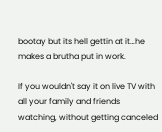bootay but its hell gettin at it…he makes a brutha put in work.

If you wouldn't say it on live TV with all your family and friends watching, without getting canceled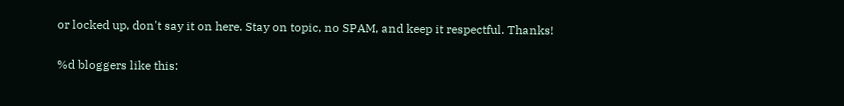or locked up, don't say it on here. Stay on topic, no SPAM, and keep it respectful. Thanks!

%d bloggers like this: